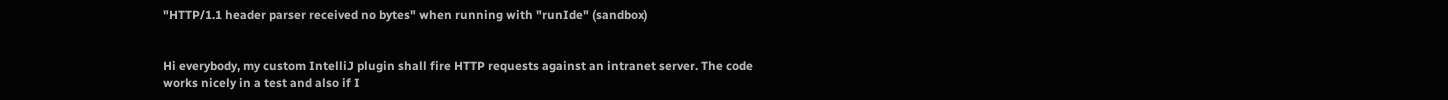"HTTP/1.1 header parser received no bytes" when running with "runIde" (sandbox)


Hi everybody, my custom IntelliJ plugin shall fire HTTP requests against an intranet server. The code works nicely in a test and also if I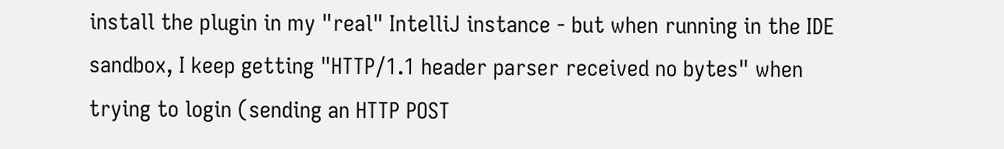install the plugin in my "real" IntelliJ instance - but when running in the IDE sandbox, I keep getting "HTTP/1.1 header parser received no bytes" when trying to login (sending an HTTP POST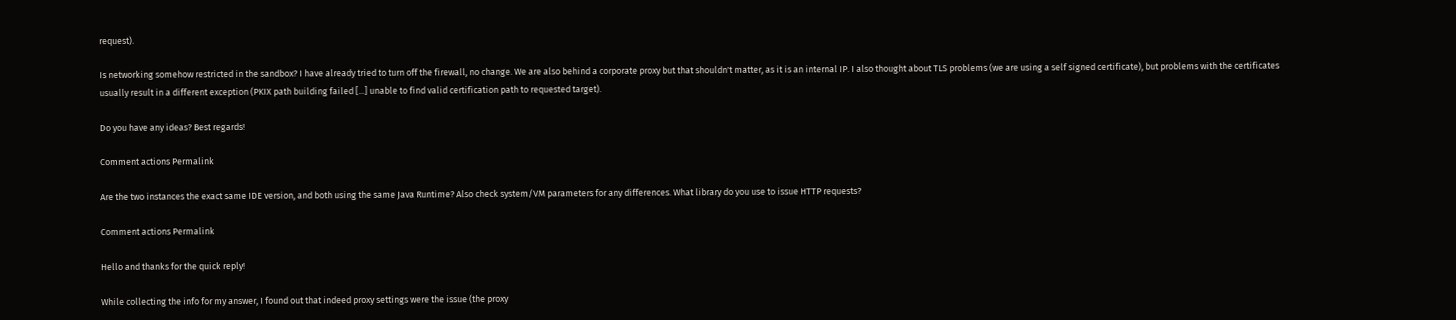request).

Is networking somehow restricted in the sandbox? I have already tried to turn off the firewall, no change. We are also behind a corporate proxy but that shouldn't matter, as it is an internal IP. I also thought about TLS problems (we are using a self signed certificate), but problems with the certificates usually result in a different exception (PKIX path building failed [...] unable to find valid certification path to requested target).

Do you have any ideas? Best regards!

Comment actions Permalink

Are the two instances the exact same IDE version, and both using the same Java Runtime? Also check system/VM parameters for any differences. What library do you use to issue HTTP requests?

Comment actions Permalink

Hello and thanks for the quick reply!

While collecting the info for my answer, I found out that indeed proxy settings were the issue (the proxy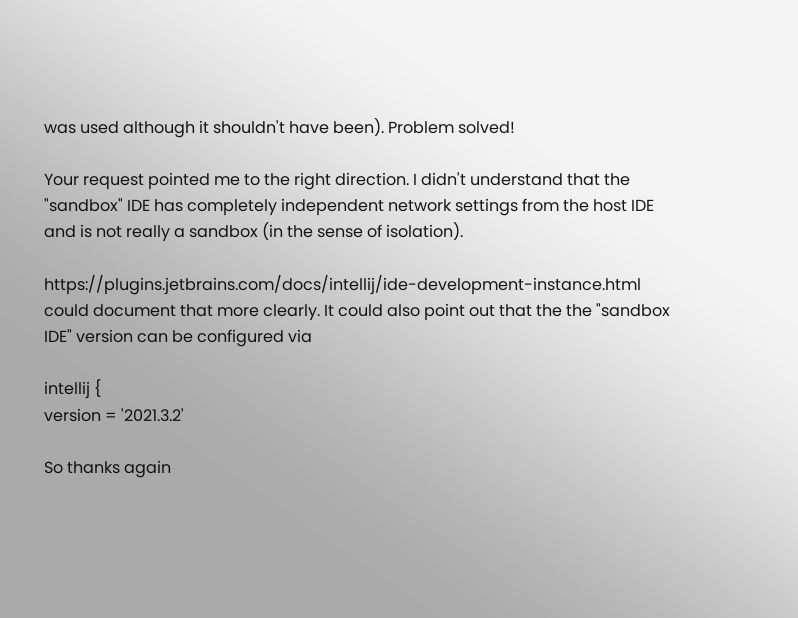was used although it shouldn't have been). Problem solved!

Your request pointed me to the right direction. I didn't understand that the "sandbox" IDE has completely independent network settings from the host IDE and is not really a sandbox (in the sense of isolation).

https://plugins.jetbrains.com/docs/intellij/ide-development-instance.html could document that more clearly. It could also point out that the the "sandbox IDE" version can be configured via

intellij {
version = '2021.3.2'

So thanks again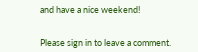and have a nice weekend!


Please sign in to leave a comment.